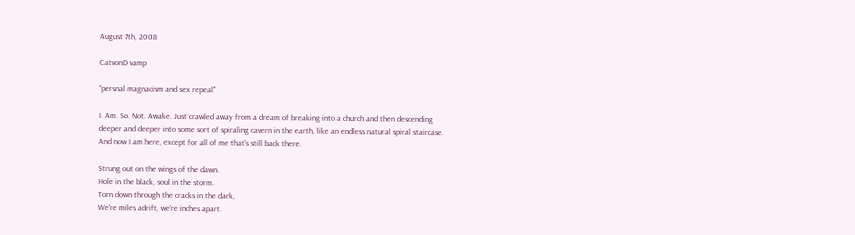August 7th, 2008

CatvonD vamp

"persnal magnacism and sex repeal"

I. Am. So. Not. Awake. Just crawled away from a dream of breaking into a church and then descending deeper and deeper into some sort of spiraling cavern in the earth, like an endless natural spiral staircase. And now I am here, except for all of me that's still back there.

Strung out on the wings of the dawn.
Hole in the black, soul in the storm.
Torn down through the cracks in the dark,
We're miles adrift, we're inches apart.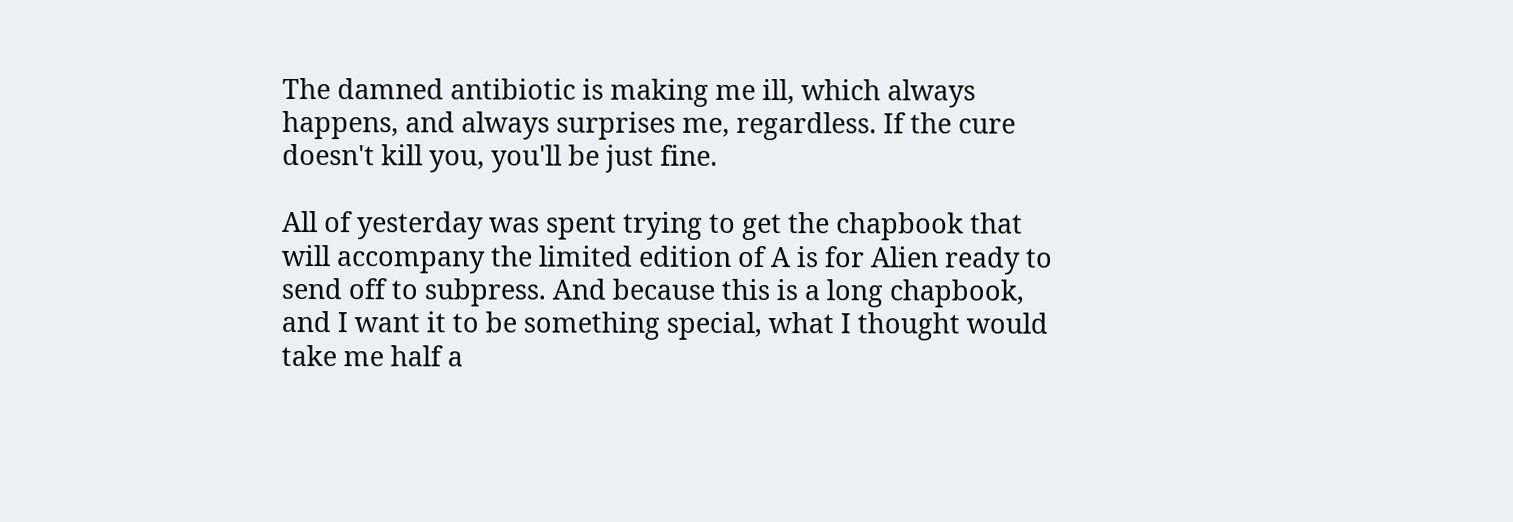The damned antibiotic is making me ill, which always happens, and always surprises me, regardless. If the cure doesn't kill you, you'll be just fine.

All of yesterday was spent trying to get the chapbook that will accompany the limited edition of A is for Alien ready to send off to subpress. And because this is a long chapbook, and I want it to be something special, what I thought would take me half a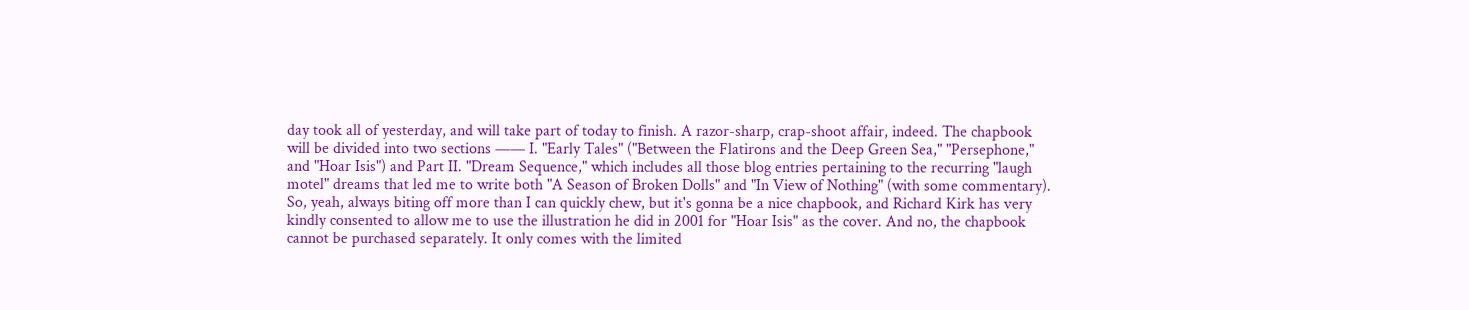day took all of yesterday, and will take part of today to finish. A razor-sharp, crap-shoot affair, indeed. The chapbook will be divided into two sections —— I. "Early Tales" ("Between the Flatirons and the Deep Green Sea," "Persephone," and "Hoar Isis") and Part II. "Dream Sequence," which includes all those blog entries pertaining to the recurring "laugh motel" dreams that led me to write both "A Season of Broken Dolls" and "In View of Nothing" (with some commentary). So, yeah, always biting off more than I can quickly chew, but it's gonna be a nice chapbook, and Richard Kirk has very kindly consented to allow me to use the illustration he did in 2001 for "Hoar Isis" as the cover. And no, the chapbook cannot be purchased separately. It only comes with the limited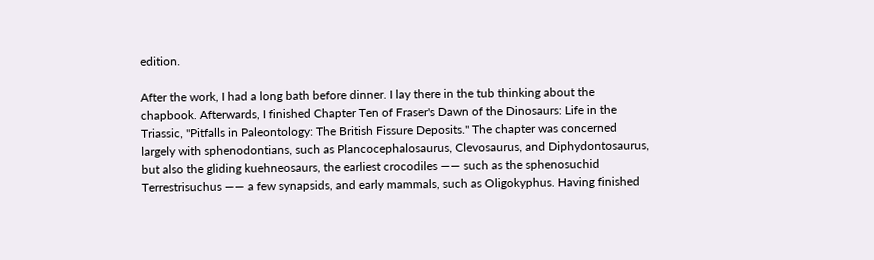edition.

After the work, I had a long bath before dinner. I lay there in the tub thinking about the chapbook. Afterwards, I finished Chapter Ten of Fraser's Dawn of the Dinosaurs: Life in the Triassic, "Pitfalls in Paleontology: The British Fissure Deposits." The chapter was concerned largely with sphenodontians, such as Plancocephalosaurus, Clevosaurus, and Diphydontosaurus, but also the gliding kuehneosaurs, the earliest crocodiles —— such as the sphenosuchid Terrestrisuchus —— a few synapsids, and early mammals, such as Oligokyphus. Having finished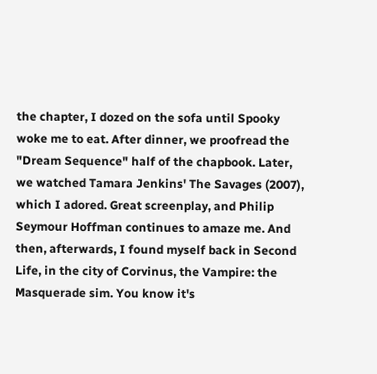the chapter, I dozed on the sofa until Spooky woke me to eat. After dinner, we proofread the "Dream Sequence" half of the chapbook. Later, we watched Tamara Jenkins' The Savages (2007), which I adored. Great screenplay, and Philip Seymour Hoffman continues to amaze me. And then, afterwards, I found myself back in Second Life, in the city of Corvinus, the Vampire: the Masquerade sim. You know it's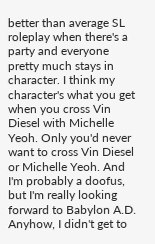better than average SL roleplay when there's a party and everyone pretty much stays in character. I think my character's what you get when you cross Vin Diesel with Michelle Yeoh. Only you'd never want to cross Vin Diesel or Michelle Yeoh. And I'm probably a doofus, but I'm really looking forward to Babylon A.D. Anyhow, I didn't get to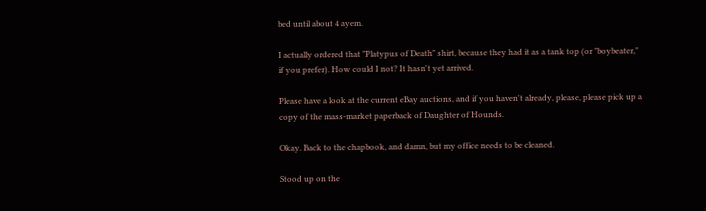bed until about 4 ayem.

I actually ordered that "Platypus of Death" shirt, because they had it as a tank top (or "boybeater," if you prefer). How could I not? It hasn't yet arrived.

Please have a look at the current eBay auctions, and if you haven't already, please, please pick up a copy of the mass-market paperback of Daughter of Hounds.

Okay. Back to the chapbook, and damn, but my office needs to be cleaned.

Stood up on the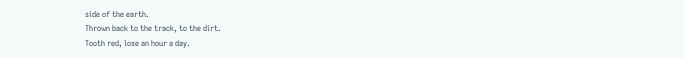side of the earth.
Thrown back to the track, to the dirt.
Tooth red, lose an hour a day.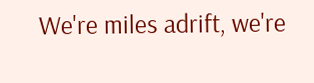We're miles adrift, we're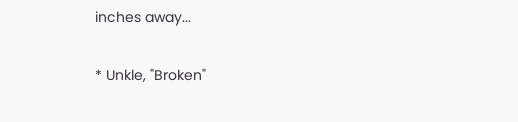inches away...

* Unkle, "Broken"